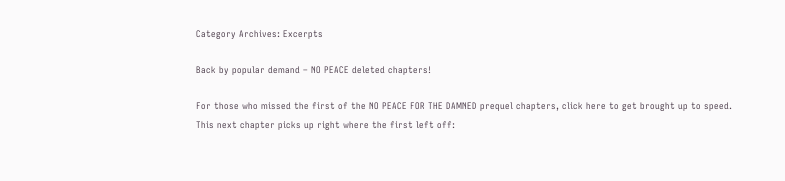Category Archives: Excerpts

Back by popular demand – NO PEACE deleted chapters!

For those who missed the first of the NO PEACE FOR THE DAMNED prequel chapters, click here to get brought up to speed.  This next chapter picks up right where the first left off: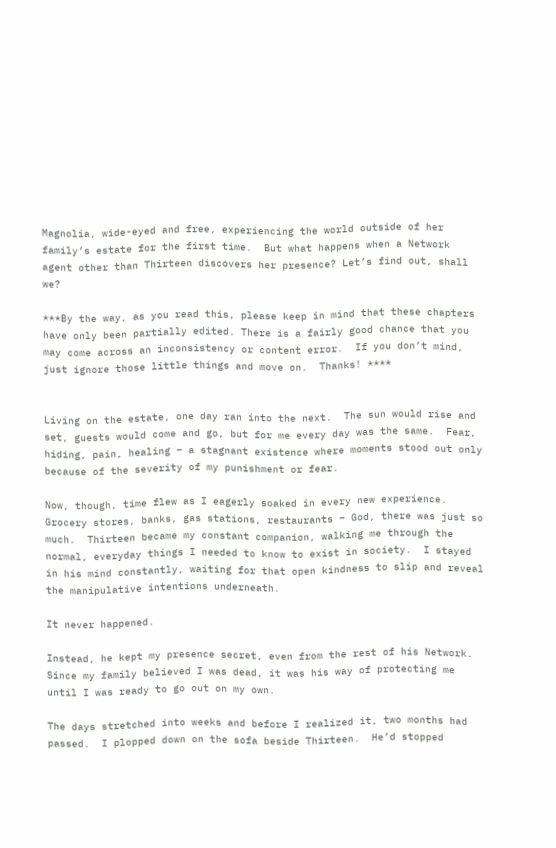Magnolia, wide-eyed and free, experiencing the world outside of her family’s estate for the first time.  But what happens when a Network agent other than Thirteen discovers her presence? Let’s find out, shall we?

***By the way, as you read this, please keep in mind that these chapters have only been partially edited. There is a fairly good chance that you may come across an inconsistency or content error.  If you don’t mind, just ignore those little things and move on.  Thanks! ****


Living on the estate, one day ran into the next.  The sun would rise and set, guests would come and go, but for me every day was the same.  Fear, hiding, pain, healing – a stagnant existence where moments stood out only because of the severity of my punishment or fear.

Now, though, time flew as I eagerly soaked in every new experience.  Grocery stores, banks, gas stations, restaurants – God, there was just so much.  Thirteen became my constant companion, walking me through the normal, everyday things I needed to know to exist in society.  I stayed in his mind constantly, waiting for that open kindness to slip and reveal the manipulative intentions underneath.

It never happened.

Instead, he kept my presence secret, even from the rest of his Network.  Since my family believed I was dead, it was his way of protecting me until I was ready to go out on my own.

The days stretched into weeks and before I realized it, two months had passed.  I plopped down on the sofa beside Thirteen.  He’d stopped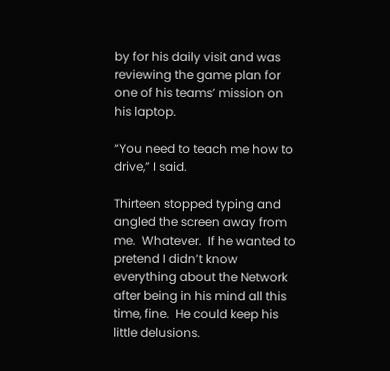by for his daily visit and was reviewing the game plan for one of his teams’ mission on his laptop.

“You need to teach me how to drive,” I said.

Thirteen stopped typing and angled the screen away from me.  Whatever.  If he wanted to pretend I didn’t know everything about the Network after being in his mind all this time, fine.  He could keep his little delusions.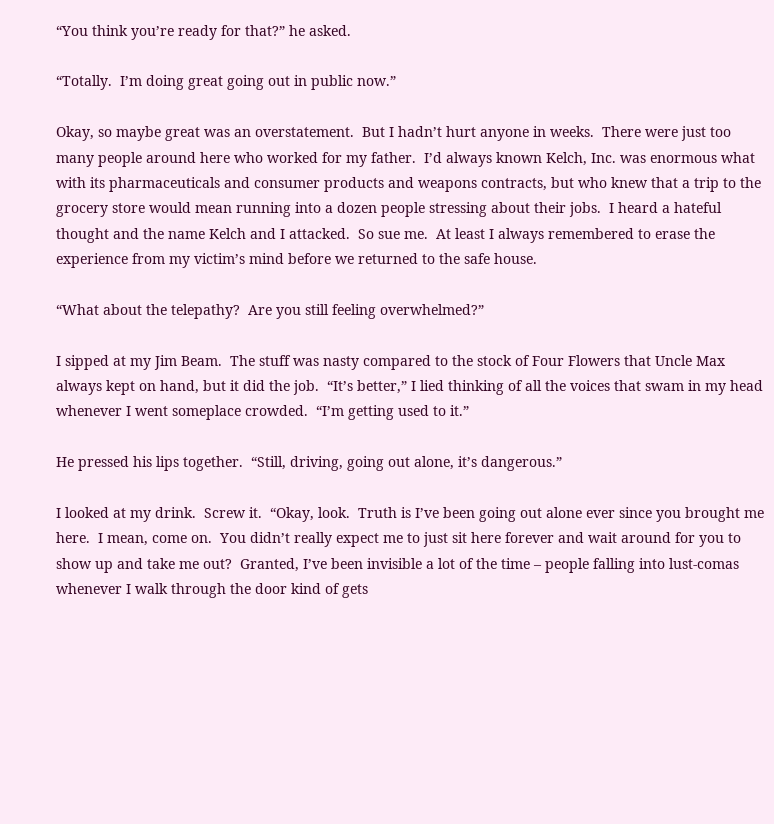“You think you’re ready for that?” he asked.

“Totally.  I’m doing great going out in public now.”

Okay, so maybe great was an overstatement.  But I hadn’t hurt anyone in weeks.  There were just too many people around here who worked for my father.  I’d always known Kelch, Inc. was enormous what with its pharmaceuticals and consumer products and weapons contracts, but who knew that a trip to the grocery store would mean running into a dozen people stressing about their jobs.  I heard a hateful thought and the name Kelch and I attacked.  So sue me.  At least I always remembered to erase the experience from my victim’s mind before we returned to the safe house.

“What about the telepathy?  Are you still feeling overwhelmed?”

I sipped at my Jim Beam.  The stuff was nasty compared to the stock of Four Flowers that Uncle Max always kept on hand, but it did the job.  “It’s better,” I lied thinking of all the voices that swam in my head whenever I went someplace crowded.  “I’m getting used to it.”

He pressed his lips together.  “Still, driving, going out alone, it’s dangerous.”

I looked at my drink.  Screw it.  “Okay, look.  Truth is I’ve been going out alone ever since you brought me here.  I mean, come on.  You didn’t really expect me to just sit here forever and wait around for you to show up and take me out?  Granted, I’ve been invisible a lot of the time – people falling into lust-comas whenever I walk through the door kind of gets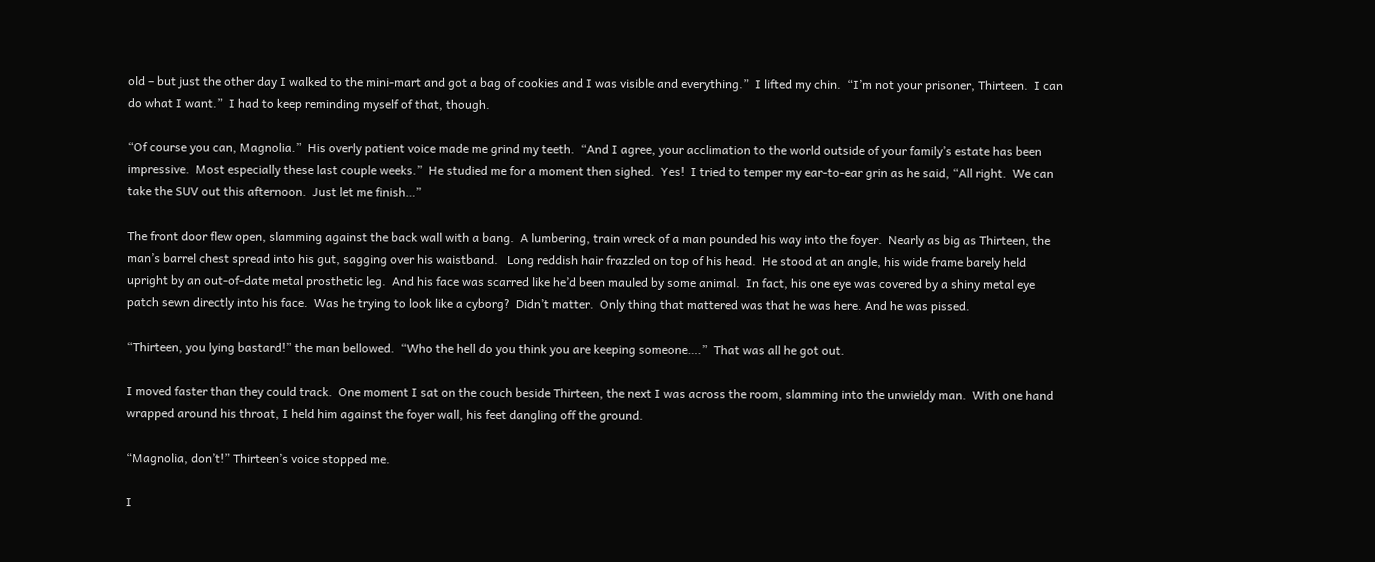old – but just the other day I walked to the mini-mart and got a bag of cookies and I was visible and everything.”  I lifted my chin.  “I’m not your prisoner, Thirteen.  I can do what I want.”  I had to keep reminding myself of that, though.

“Of course you can, Magnolia.”  His overly patient voice made me grind my teeth.  “And I agree, your acclimation to the world outside of your family’s estate has been impressive.  Most especially these last couple weeks.”  He studied me for a moment then sighed.  Yes!  I tried to temper my ear-to-ear grin as he said, “All right.  We can take the SUV out this afternoon.  Just let me finish…”

The front door flew open, slamming against the back wall with a bang.  A lumbering, train wreck of a man pounded his way into the foyer.  Nearly as big as Thirteen, the man’s barrel chest spread into his gut, sagging over his waistband.   Long reddish hair frazzled on top of his head.  He stood at an angle, his wide frame barely held upright by an out-of-date metal prosthetic leg.  And his face was scarred like he’d been mauled by some animal.  In fact, his one eye was covered by a shiny metal eye patch sewn directly into his face.  Was he trying to look like a cyborg?  Didn’t matter.  Only thing that mattered was that he was here. And he was pissed.

“Thirteen, you lying bastard!” the man bellowed.  “Who the hell do you think you are keeping someone….”  That was all he got out.

I moved faster than they could track.  One moment I sat on the couch beside Thirteen, the next I was across the room, slamming into the unwieldy man.  With one hand wrapped around his throat, I held him against the foyer wall, his feet dangling off the ground.

“Magnolia, don’t!” Thirteen’s voice stopped me.

I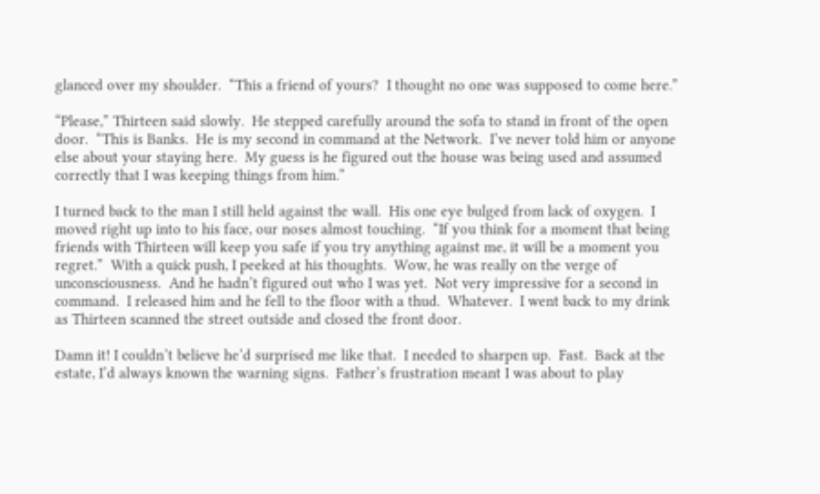glanced over my shoulder.  “This a friend of yours?  I thought no one was supposed to come here.”

“Please,” Thirteen said slowly.  He stepped carefully around the sofa to stand in front of the open door.  “This is Banks.  He is my second in command at the Network.  I’ve never told him or anyone else about your staying here.  My guess is he figured out the house was being used and assumed correctly that I was keeping things from him.”

I turned back to the man I still held against the wall.  His one eye bulged from lack of oxygen.  I moved right up into to his face, our noses almost touching.  “If you think for a moment that being friends with Thirteen will keep you safe if you try anything against me, it will be a moment you regret.”  With a quick push, I peeked at his thoughts.  Wow, he was really on the verge of unconsciousness.  And he hadn’t figured out who I was yet.  Not very impressive for a second in command.  I released him and he fell to the floor with a thud.  Whatever.  I went back to my drink as Thirteen scanned the street outside and closed the front door.

Damn it! I couldn’t believe he’d surprised me like that.  I needed to sharpen up.  Fast.  Back at the estate, I’d always known the warning signs.  Father’s frustration meant I was about to play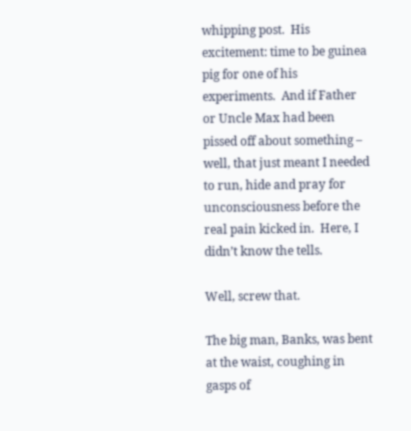whipping post.  His excitement: time to be guinea pig for one of his experiments.  And if Father or Uncle Max had been pissed off about something – well, that just meant I needed to run, hide and pray for unconsciousness before the real pain kicked in.  Here, I didn’t know the tells.

Well, screw that.

The big man, Banks, was bent at the waist, coughing in gasps of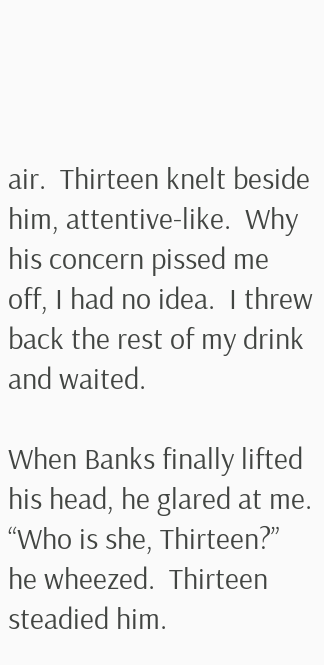air.  Thirteen knelt beside him, attentive-like.  Why his concern pissed me off, I had no idea.  I threw back the rest of my drink and waited.

When Banks finally lifted his head, he glared at me.  “Who is she, Thirteen?” he wheezed.  Thirteen steadied him.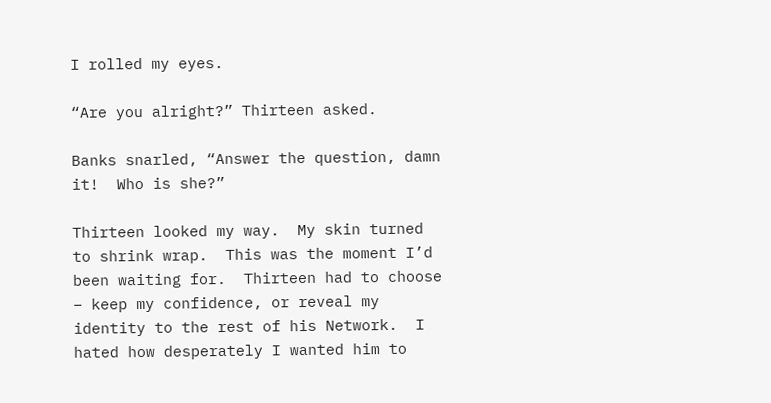I rolled my eyes.

“Are you alright?” Thirteen asked.

Banks snarled, “Answer the question, damn it!  Who is she?”

Thirteen looked my way.  My skin turned to shrink wrap.  This was the moment I’d been waiting for.  Thirteen had to choose – keep my confidence, or reveal my identity to the rest of his Network.  I hated how desperately I wanted him to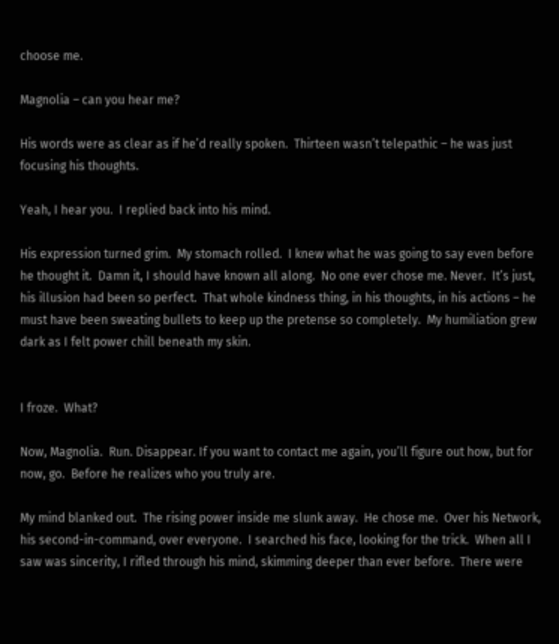choose me.

Magnolia – can you hear me?

His words were as clear as if he’d really spoken.  Thirteen wasn’t telepathic – he was just focusing his thoughts.

Yeah, I hear you.  I replied back into his mind.

His expression turned grim.  My stomach rolled.  I knew what he was going to say even before he thought it.  Damn it, I should have known all along.  No one ever chose me. Never.  It’s just, his illusion had been so perfect.  That whole kindness thing, in his thoughts, in his actions – he must have been sweating bullets to keep up the pretense so completely.  My humiliation grew dark as I felt power chill beneath my skin.


I froze.  What?

Now, Magnolia.  Run. Disappear. If you want to contact me again, you’ll figure out how, but for now, go.  Before he realizes who you truly are.

My mind blanked out.  The rising power inside me slunk away.  He chose me.  Over his Network, his second-in-command, over everyone.  I searched his face, looking for the trick.  When all I saw was sincerity, I rifled through his mind, skimming deeper than ever before.  There were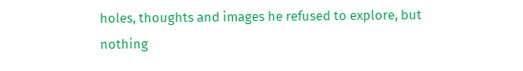holes, thoughts and images he refused to explore, but nothing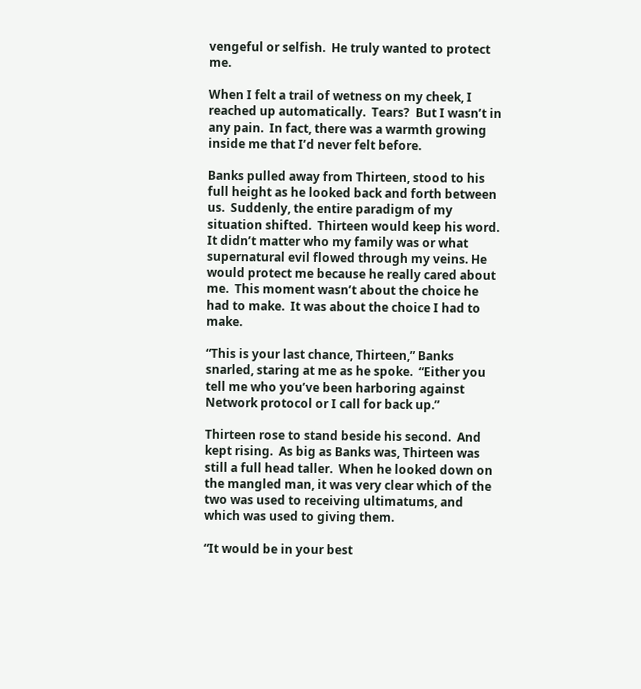vengeful or selfish.  He truly wanted to protect me.

When I felt a trail of wetness on my cheek, I reached up automatically.  Tears?  But I wasn’t in any pain.  In fact, there was a warmth growing inside me that I’d never felt before.

Banks pulled away from Thirteen, stood to his full height as he looked back and forth between us.  Suddenly, the entire paradigm of my situation shifted.  Thirteen would keep his word.  It didn’t matter who my family was or what supernatural evil flowed through my veins. He would protect me because he really cared about me.  This moment wasn’t about the choice he had to make.  It was about the choice I had to make.

“This is your last chance, Thirteen,” Banks snarled, staring at me as he spoke.  “Either you tell me who you’ve been harboring against Network protocol or I call for back up.”

Thirteen rose to stand beside his second.  And kept rising.  As big as Banks was, Thirteen was still a full head taller.  When he looked down on the mangled man, it was very clear which of the two was used to receiving ultimatums, and which was used to giving them.

“It would be in your best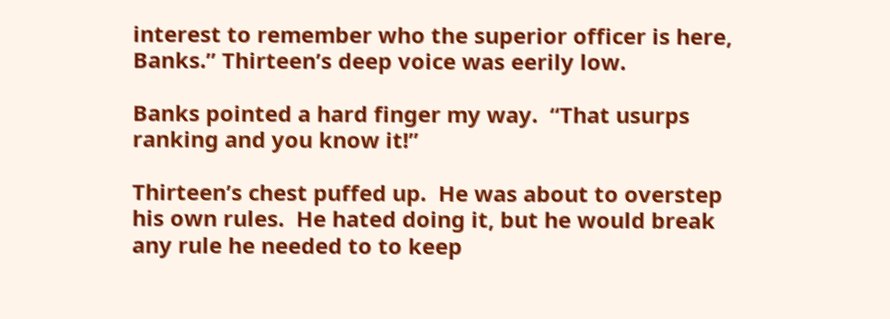interest to remember who the superior officer is here, Banks.” Thirteen’s deep voice was eerily low.

Banks pointed a hard finger my way.  “That usurps ranking and you know it!”

Thirteen’s chest puffed up.  He was about to overstep his own rules.  He hated doing it, but he would break any rule he needed to to keep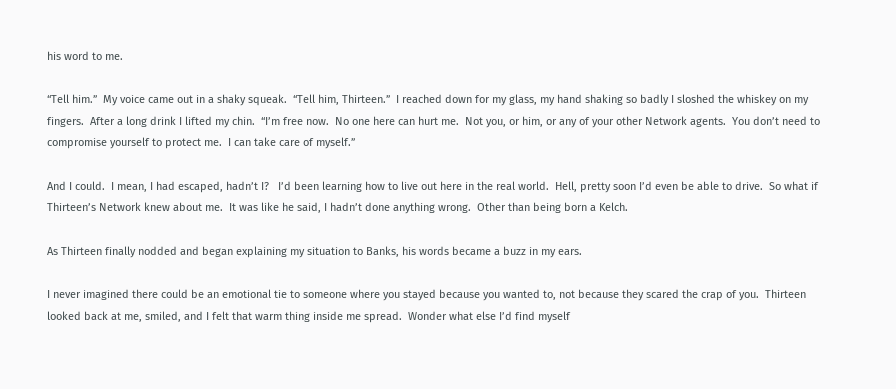his word to me.

“Tell him.”  My voice came out in a shaky squeak.  “Tell him, Thirteen.”  I reached down for my glass, my hand shaking so badly I sloshed the whiskey on my fingers.  After a long drink I lifted my chin.  “I’m free now.  No one here can hurt me.  Not you, or him, or any of your other Network agents.  You don’t need to compromise yourself to protect me.  I can take care of myself.”

And I could.  I mean, I had escaped, hadn’t I?   I’d been learning how to live out here in the real world.  Hell, pretty soon I’d even be able to drive.  So what if Thirteen’s Network knew about me.  It was like he said, I hadn’t done anything wrong.  Other than being born a Kelch.

As Thirteen finally nodded and began explaining my situation to Banks, his words became a buzz in my ears.

I never imagined there could be an emotional tie to someone where you stayed because you wanted to, not because they scared the crap of you.  Thirteen looked back at me, smiled, and I felt that warm thing inside me spread.  Wonder what else I’d find myself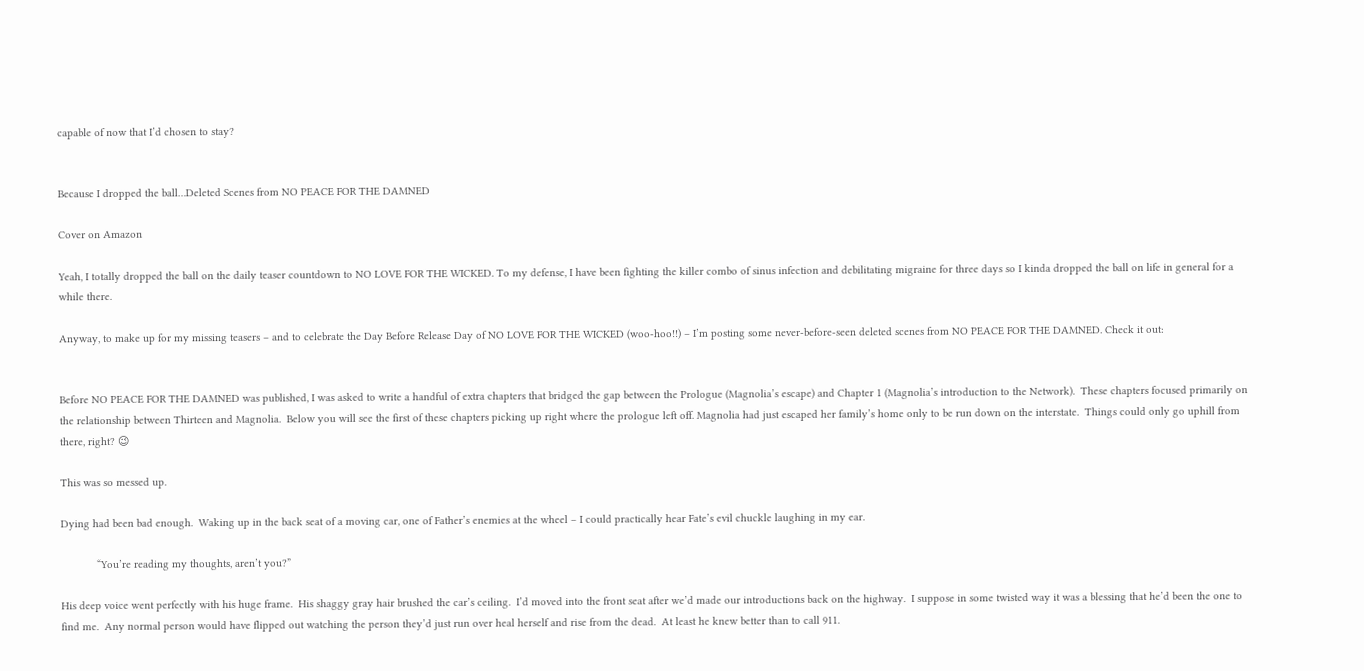capable of now that I’d chosen to stay?


Because I dropped the ball…Deleted Scenes from NO PEACE FOR THE DAMNED

Cover on Amazon

Yeah, I totally dropped the ball on the daily teaser countdown to NO LOVE FOR THE WICKED. To my defense, I have been fighting the killer combo of sinus infection and debilitating migraine for three days so I kinda dropped the ball on life in general for a while there.

Anyway, to make up for my missing teasers – and to celebrate the Day Before Release Day of NO LOVE FOR THE WICKED (woo-hoo!!) – I’m posting some never-before-seen deleted scenes from NO PEACE FOR THE DAMNED. Check it out:


Before NO PEACE FOR THE DAMNED was published, I was asked to write a handful of extra chapters that bridged the gap between the Prologue (Magnolia’s escape) and Chapter 1 (Magnolia’s introduction to the Network).  These chapters focused primarily on the relationship between Thirteen and Magnolia.  Below you will see the first of these chapters picking up right where the prologue left off. Magnolia had just escaped her family’s home only to be run down on the interstate.  Things could only go uphill from there, right? 😉

This was so messed up.

Dying had been bad enough.  Waking up in the back seat of a moving car, one of Father’s enemies at the wheel – I could practically hear Fate’s evil chuckle laughing in my ear.

            “You’re reading my thoughts, aren’t you?”

His deep voice went perfectly with his huge frame.  His shaggy gray hair brushed the car’s ceiling.  I’d moved into the front seat after we’d made our introductions back on the highway.  I suppose in some twisted way it was a blessing that he’d been the one to find me.  Any normal person would have flipped out watching the person they’d just run over heal herself and rise from the dead.  At least he knew better than to call 911.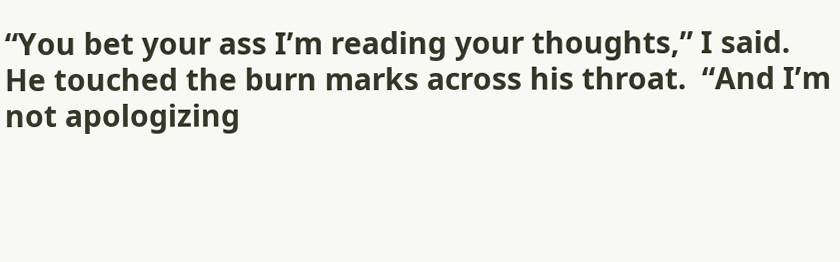“You bet your ass I’m reading your thoughts,” I said.  He touched the burn marks across his throat.  “And I’m not apologizing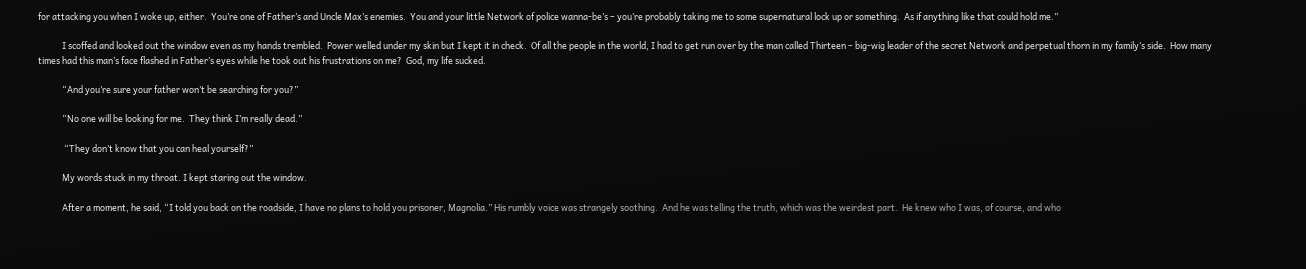for attacking you when I woke up, either.  You’re one of Father’s and Uncle Max’s enemies.  You and your little Network of police wanna-be’s – you’re probably taking me to some supernatural lock up or something.  As if anything like that could hold me.”

            I scoffed and looked out the window even as my hands trembled.  Power welled under my skin but I kept it in check.  Of all the people in the world, I had to get run over by the man called Thirteen – big-wig leader of the secret Network and perpetual thorn in my family’s side.  How many times had this man’s face flashed in Father’s eyes while he took out his frustrations on me?  God, my life sucked.

            “And you’re sure your father won’t be searching for you?”

            “No one will be looking for me.  They think I’m really dead.”

             “They don’t know that you can heal yourself?”

            My words stuck in my throat. I kept staring out the window.

            After a moment, he said, “I told you back on the roadside, I have no plans to hold you prisoner, Magnolia.” His rumbly voice was strangely soothing.  And he was telling the truth, which was the weirdest part.  He knew who I was, of course, and who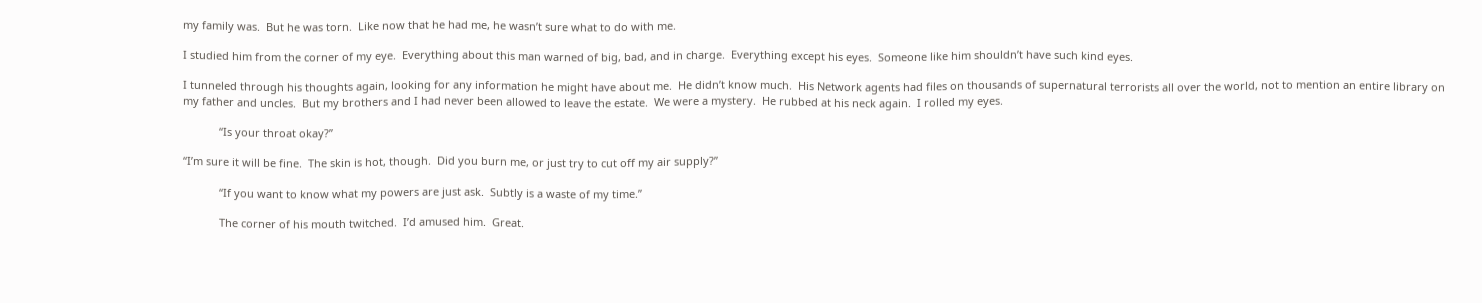my family was.  But he was torn.  Like now that he had me, he wasn’t sure what to do with me.

I studied him from the corner of my eye.  Everything about this man warned of big, bad, and in charge.  Everything except his eyes.  Someone like him shouldn’t have such kind eyes.

I tunneled through his thoughts again, looking for any information he might have about me.  He didn’t know much.  His Network agents had files on thousands of supernatural terrorists all over the world, not to mention an entire library on my father and uncles.  But my brothers and I had never been allowed to leave the estate.  We were a mystery.  He rubbed at his neck again.  I rolled my eyes.

            “Is your throat okay?”

“I’m sure it will be fine.  The skin is hot, though.  Did you burn me, or just try to cut off my air supply?”

            “If you want to know what my powers are just ask.  Subtly is a waste of my time.”

            The corner of his mouth twitched.  I’d amused him.  Great.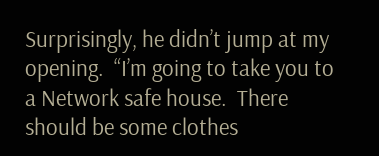Surprisingly, he didn’t jump at my opening.  “I’m going to take you to a Network safe house.  There should be some clothes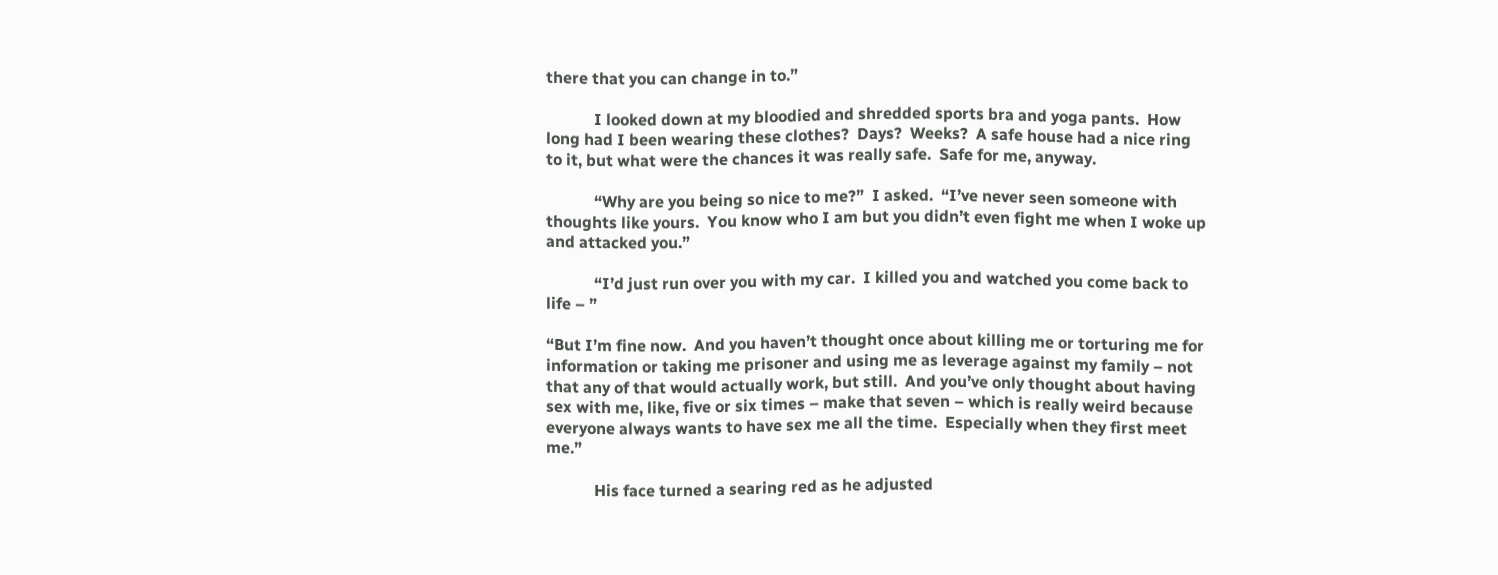there that you can change in to.”

            I looked down at my bloodied and shredded sports bra and yoga pants.  How long had I been wearing these clothes?  Days?  Weeks?  A safe house had a nice ring to it, but what were the chances it was really safe.  Safe for me, anyway.

            “Why are you being so nice to me?”  I asked.  “I’ve never seen someone with thoughts like yours.  You know who I am but you didn’t even fight me when I woke up and attacked you.”

            “I’d just run over you with my car.  I killed you and watched you come back to life – ”

“But I’m fine now.  And you haven’t thought once about killing me or torturing me for information or taking me prisoner and using me as leverage against my family – not that any of that would actually work, but still.  And you’ve only thought about having sex with me, like, five or six times – make that seven – which is really weird because everyone always wants to have sex me all the time.  Especially when they first meet me.”

            His face turned a searing red as he adjusted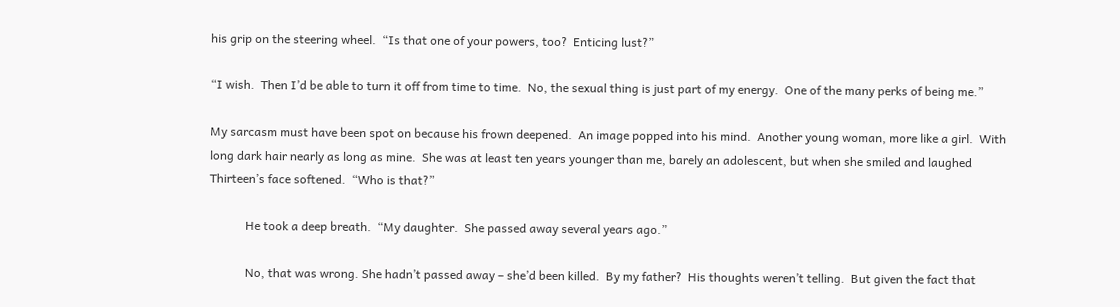his grip on the steering wheel.  “Is that one of your powers, too?  Enticing lust?”

“I wish.  Then I’d be able to turn it off from time to time.  No, the sexual thing is just part of my energy.  One of the many perks of being me.”

My sarcasm must have been spot on because his frown deepened.  An image popped into his mind.  Another young woman, more like a girl.  With long dark hair nearly as long as mine.  She was at least ten years younger than me, barely an adolescent, but when she smiled and laughed Thirteen’s face softened.  “Who is that?”

            He took a deep breath.  “My daughter.  She passed away several years ago.”

            No, that was wrong. She hadn’t passed away – she’d been killed.  By my father?  His thoughts weren’t telling.  But given the fact that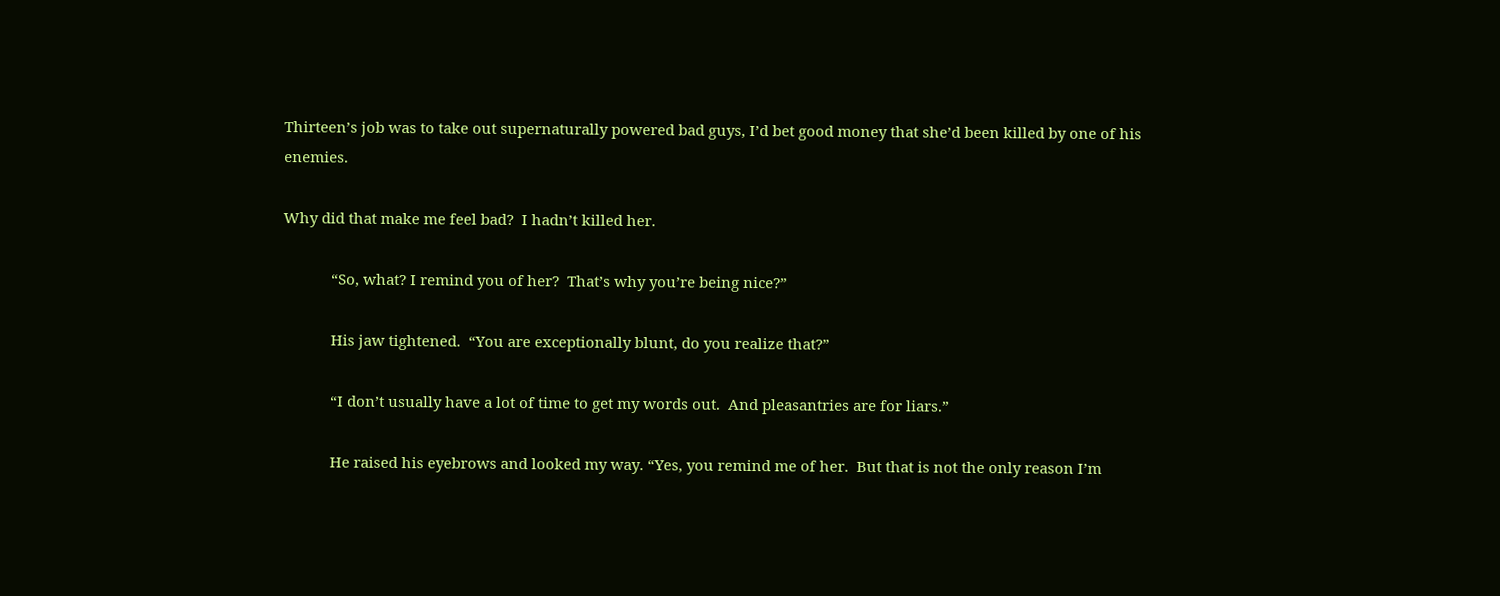Thirteen’s job was to take out supernaturally powered bad guys, I’d bet good money that she’d been killed by one of his enemies.

Why did that make me feel bad?  I hadn’t killed her.

            “So, what? I remind you of her?  That’s why you’re being nice?”

            His jaw tightened.  “You are exceptionally blunt, do you realize that?”

            “I don’t usually have a lot of time to get my words out.  And pleasantries are for liars.”

            He raised his eyebrows and looked my way. “Yes, you remind me of her.  But that is not the only reason I’m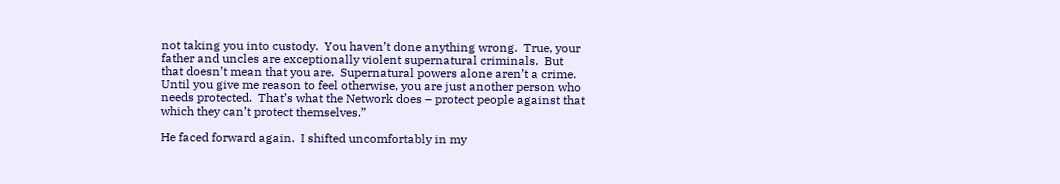not taking you into custody.  You haven’t done anything wrong.  True, your father and uncles are exceptionally violent supernatural criminals.  But that doesn’t mean that you are.  Supernatural powers alone aren’t a crime.  Until you give me reason to feel otherwise, you are just another person who needs protected.  That’s what the Network does – protect people against that which they can’t protect themselves.”

He faced forward again.  I shifted uncomfortably in my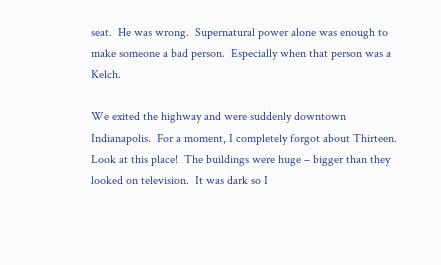seat.  He was wrong.  Supernatural power alone was enough to make someone a bad person.  Especially when that person was a Kelch.

We exited the highway and were suddenly downtown Indianapolis.  For a moment, I completely forgot about Thirteen.  Look at this place!  The buildings were huge – bigger than they looked on television.  It was dark so I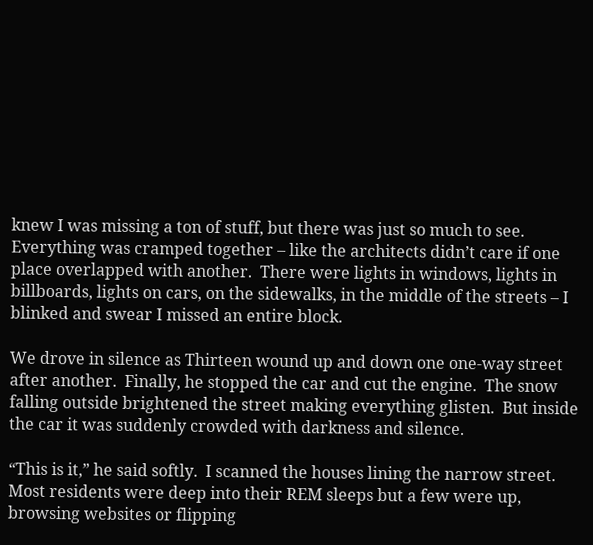knew I was missing a ton of stuff, but there was just so much to see. Everything was cramped together – like the architects didn’t care if one place overlapped with another.  There were lights in windows, lights in billboards, lights on cars, on the sidewalks, in the middle of the streets – I blinked and swear I missed an entire block.

We drove in silence as Thirteen wound up and down one one-way street after another.  Finally, he stopped the car and cut the engine.  The snow falling outside brightened the street making everything glisten.  But inside the car it was suddenly crowded with darkness and silence.

“This is it,” he said softly.  I scanned the houses lining the narrow street.  Most residents were deep into their REM sleeps but a few were up, browsing websites or flipping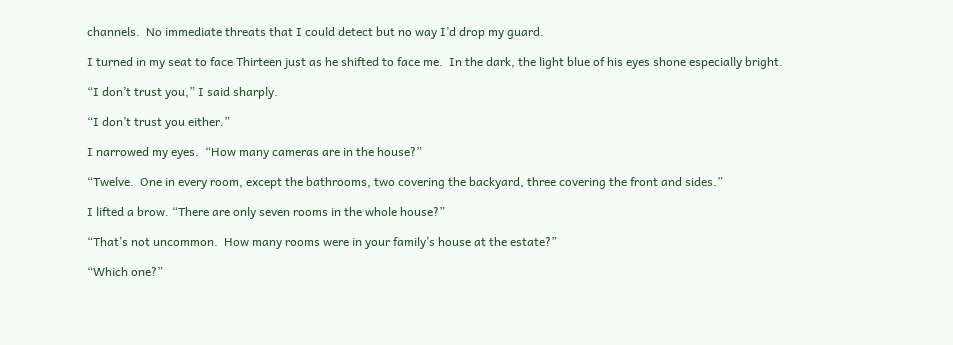channels.  No immediate threats that I could detect but no way I’d drop my guard.

I turned in my seat to face Thirteen just as he shifted to face me.  In the dark, the light blue of his eyes shone especially bright.

“I don’t trust you,” I said sharply.

“I don’t trust you either.”

I narrowed my eyes.  “How many cameras are in the house?”

“Twelve.  One in every room, except the bathrooms, two covering the backyard, three covering the front and sides.”

I lifted a brow. “There are only seven rooms in the whole house?”

“That’s not uncommon.  How many rooms were in your family’s house at the estate?”

“Which one?”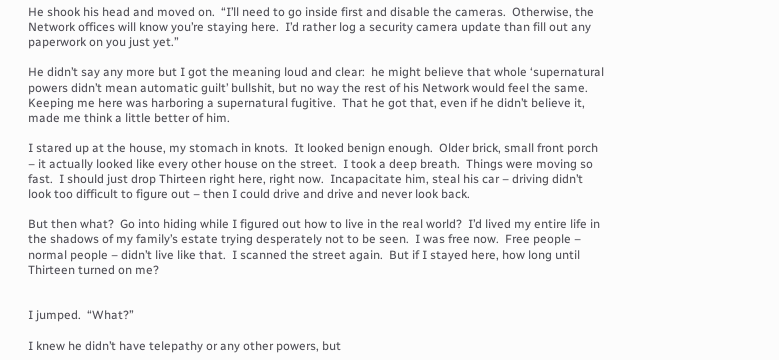He shook his head and moved on.  “I’ll need to go inside first and disable the cameras.  Otherwise, the Network offices will know you’re staying here.  I’d rather log a security camera update than fill out any paperwork on you just yet.”

He didn’t say any more but I got the meaning loud and clear:  he might believe that whole ‘supernatural powers didn’t mean automatic guilt’ bullshit, but no way the rest of his Network would feel the same.  Keeping me here was harboring a supernatural fugitive.  That he got that, even if he didn’t believe it, made me think a little better of him.

I stared up at the house, my stomach in knots.  It looked benign enough.  Older brick, small front porch – it actually looked like every other house on the street.  I took a deep breath.  Things were moving so fast.  I should just drop Thirteen right here, right now.  Incapacitate him, steal his car – driving didn’t look too difficult to figure out – then I could drive and drive and never look back.

But then what?  Go into hiding while I figured out how to live in the real world?  I’d lived my entire life in the shadows of my family’s estate trying desperately not to be seen.  I was free now.  Free people – normal people – didn’t live like that.  I scanned the street again.  But if I stayed here, how long until Thirteen turned on me?


I jumped.  “What?”

I knew he didn’t have telepathy or any other powers, but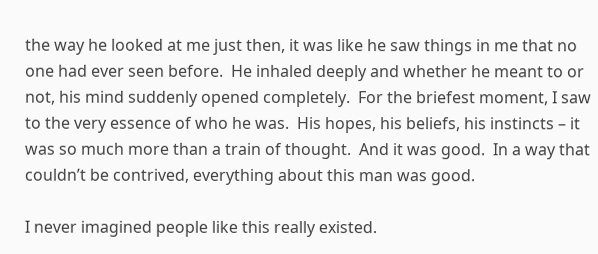the way he looked at me just then, it was like he saw things in me that no one had ever seen before.  He inhaled deeply and whether he meant to or not, his mind suddenly opened completely.  For the briefest moment, I saw to the very essence of who he was.  His hopes, his beliefs, his instincts – it was so much more than a train of thought.  And it was good.  In a way that couldn’t be contrived, everything about this man was good.

I never imagined people like this really existed.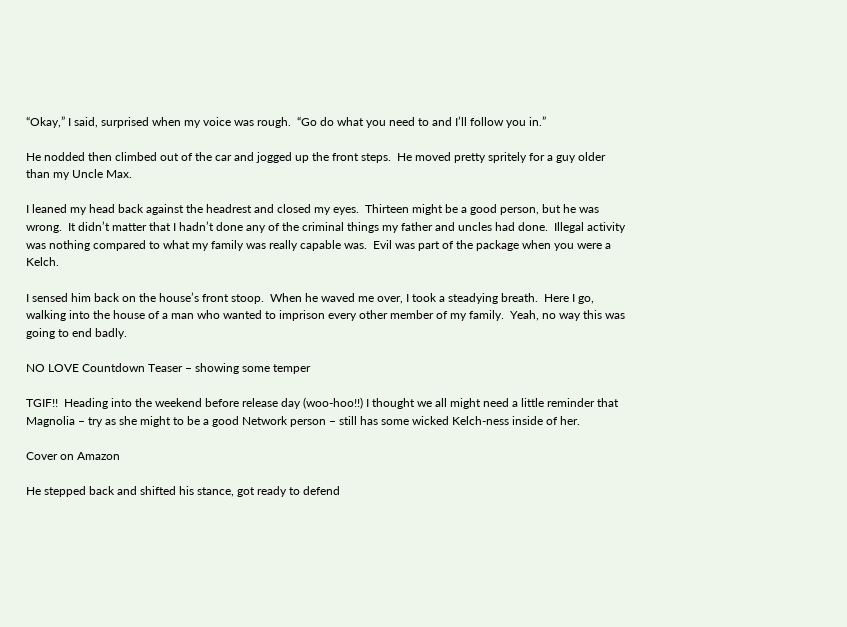“Okay,” I said, surprised when my voice was rough.  “Go do what you need to and I’ll follow you in.”

He nodded then climbed out of the car and jogged up the front steps.  He moved pretty spritely for a guy older than my Uncle Max.

I leaned my head back against the headrest and closed my eyes.  Thirteen might be a good person, but he was wrong.  It didn’t matter that I hadn’t done any of the criminal things my father and uncles had done.  Illegal activity was nothing compared to what my family was really capable was.  Evil was part of the package when you were a Kelch.

I sensed him back on the house’s front stoop.  When he waved me over, I took a steadying breath.  Here I go, walking into the house of a man who wanted to imprison every other member of my family.  Yeah, no way this was going to end badly.

NO LOVE Countdown Teaser – showing some temper

TGIF!!  Heading into the weekend before release day (woo-hoo!!) I thought we all might need a little reminder that Magnolia – try as she might to be a good Network person – still has some wicked Kelch-ness inside of her.

Cover on Amazon

He stepped back and shifted his stance, got ready to defend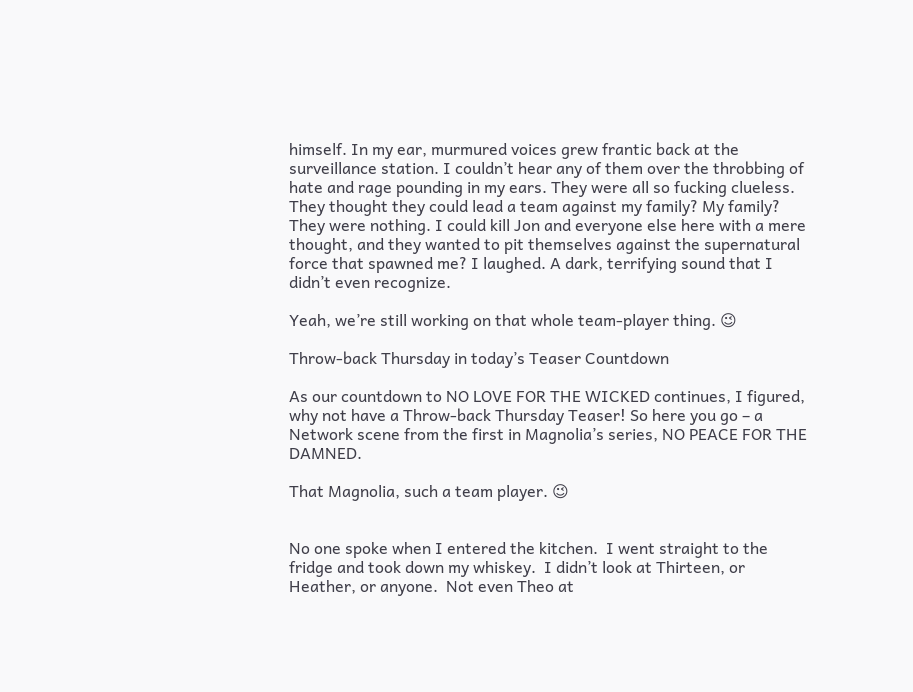himself. In my ear, murmured voices grew frantic back at the surveillance station. I couldn’t hear any of them over the throbbing of hate and rage pounding in my ears. They were all so fucking clueless. They thought they could lead a team against my family? My family? They were nothing. I could kill Jon and everyone else here with a mere thought, and they wanted to pit themselves against the supernatural force that spawned me? I laughed. A dark, terrifying sound that I didn’t even recognize.

Yeah, we’re still working on that whole team-player thing. 😉

Throw-back Thursday in today’s Teaser Countdown

As our countdown to NO LOVE FOR THE WICKED continues, I figured, why not have a Throw-back Thursday Teaser! So here you go – a Network scene from the first in Magnolia’s series, NO PEACE FOR THE DAMNED.

That Magnolia, such a team player. 😉


No one spoke when I entered the kitchen.  I went straight to the fridge and took down my whiskey.  I didn’t look at Thirteen, or Heather, or anyone.  Not even Theo at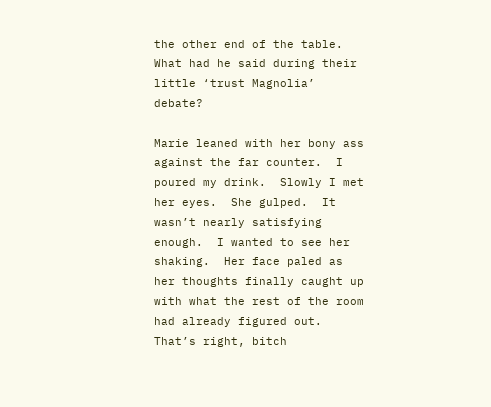the other end of the table.  What had he said during their little ‘trust Magnolia’ debate?

Marie leaned with her bony ass against the far counter.  I poured my drink.  Slowly I met her eyes.  She gulped.  It wasn’t nearly satisfying enough.  I wanted to see her shaking.  Her face paled as her thoughts finally caught up with what the rest of the room had already figured out.  That’s right, bitch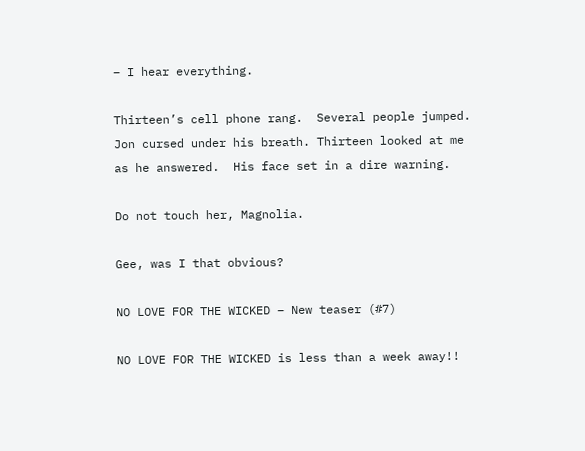– I hear everything.

Thirteen’s cell phone rang.  Several people jumped.  Jon cursed under his breath. Thirteen looked at me as he answered.  His face set in a dire warning.

Do not touch her, Magnolia.

Gee, was I that obvious?

NO LOVE FOR THE WICKED – New teaser (#7)

NO LOVE FOR THE WICKED is less than a week away!!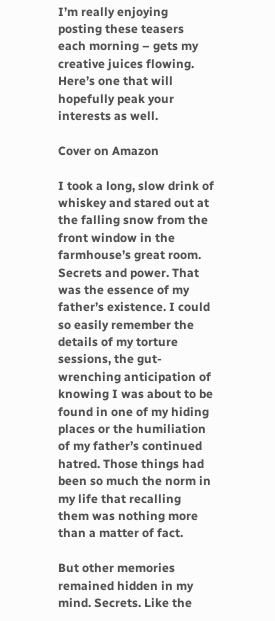I’m really enjoying posting these teasers each morning – gets my creative juices flowing.  Here’s one that will hopefully peak your interests as well.

Cover on Amazon

I took a long, slow drink of whiskey and stared out at the falling snow from the front window in the farmhouse’s great room. Secrets and power. That was the essence of my father’s existence. I could so easily remember the details of my torture sessions, the gut-wrenching anticipation of knowing I was about to be found in one of my hiding places or the humiliation of my father’s continued hatred. Those things had been so much the norm in my life that recalling them was nothing more than a matter of fact.

But other memories remained hidden in my mind. Secrets. Like the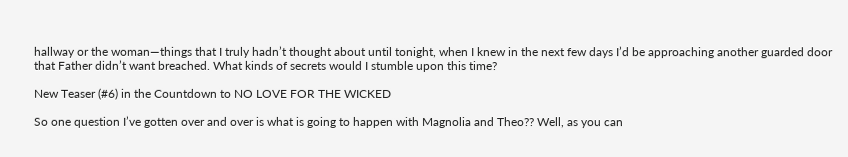hallway or the woman—things that I truly hadn’t thought about until tonight, when I knew in the next few days I’d be approaching another guarded door that Father didn’t want breached. What kinds of secrets would I stumble upon this time?

New Teaser (#6) in the Countdown to NO LOVE FOR THE WICKED

So one question I’ve gotten over and over is what is going to happen with Magnolia and Theo?? Well, as you can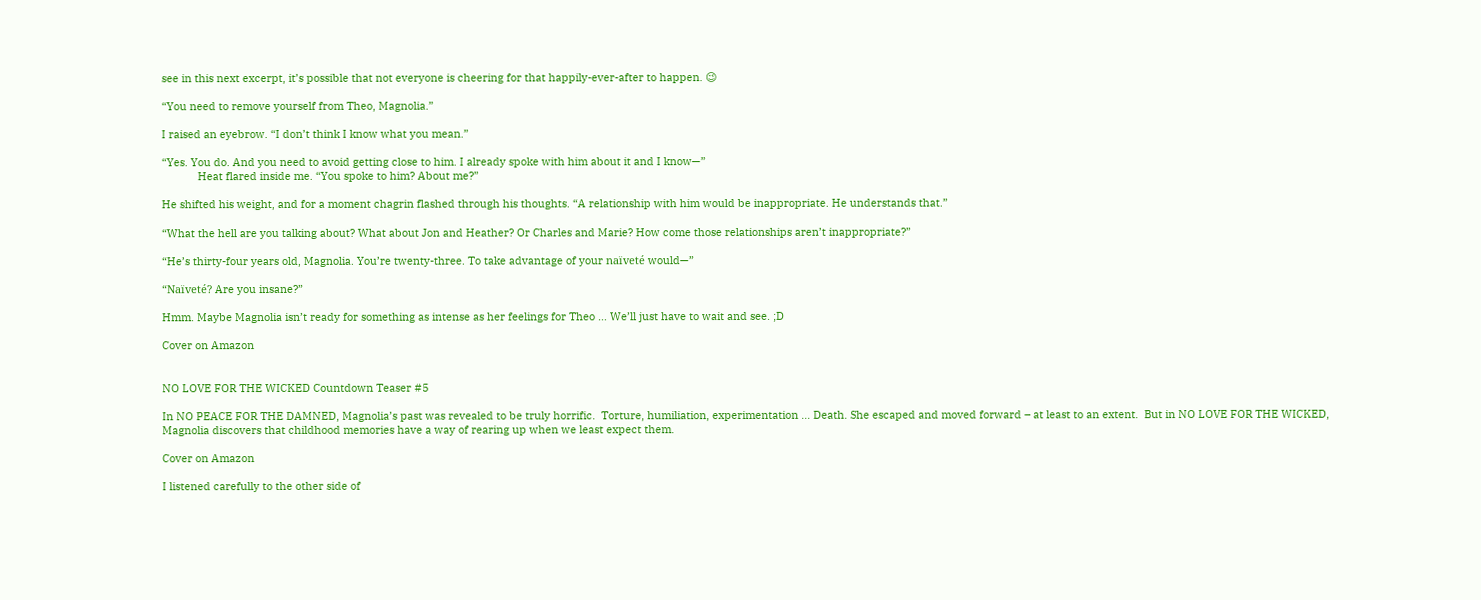see in this next excerpt, it’s possible that not everyone is cheering for that happily-ever-after to happen. 😉

“You need to remove yourself from Theo, Magnolia.”

I raised an eyebrow. “I don’t think I know what you mean.”

“Yes. You do. And you need to avoid getting close to him. I already spoke with him about it and I know—”
            Heat flared inside me. “You spoke to him? About me?”

He shifted his weight, and for a moment chagrin flashed through his thoughts. “A relationship with him would be inappropriate. He understands that.”

“What the hell are you talking about? What about Jon and Heather? Or Charles and Marie? How come those relationships aren’t inappropriate?”

“He’s thirty-four years old, Magnolia. You’re twenty-three. To take advantage of your naïveté would—”

“Naïveté? Are you insane?”

Hmm. Maybe Magnolia isn’t ready for something as intense as her feelings for Theo … We’ll just have to wait and see. ;D

Cover on Amazon


NO LOVE FOR THE WICKED Countdown Teaser #5

In NO PEACE FOR THE DAMNED, Magnolia’s past was revealed to be truly horrific.  Torture, humiliation, experimentation … Death. She escaped and moved forward – at least to an extent.  But in NO LOVE FOR THE WICKED, Magnolia discovers that childhood memories have a way of rearing up when we least expect them.

Cover on Amazon

I listened carefully to the other side of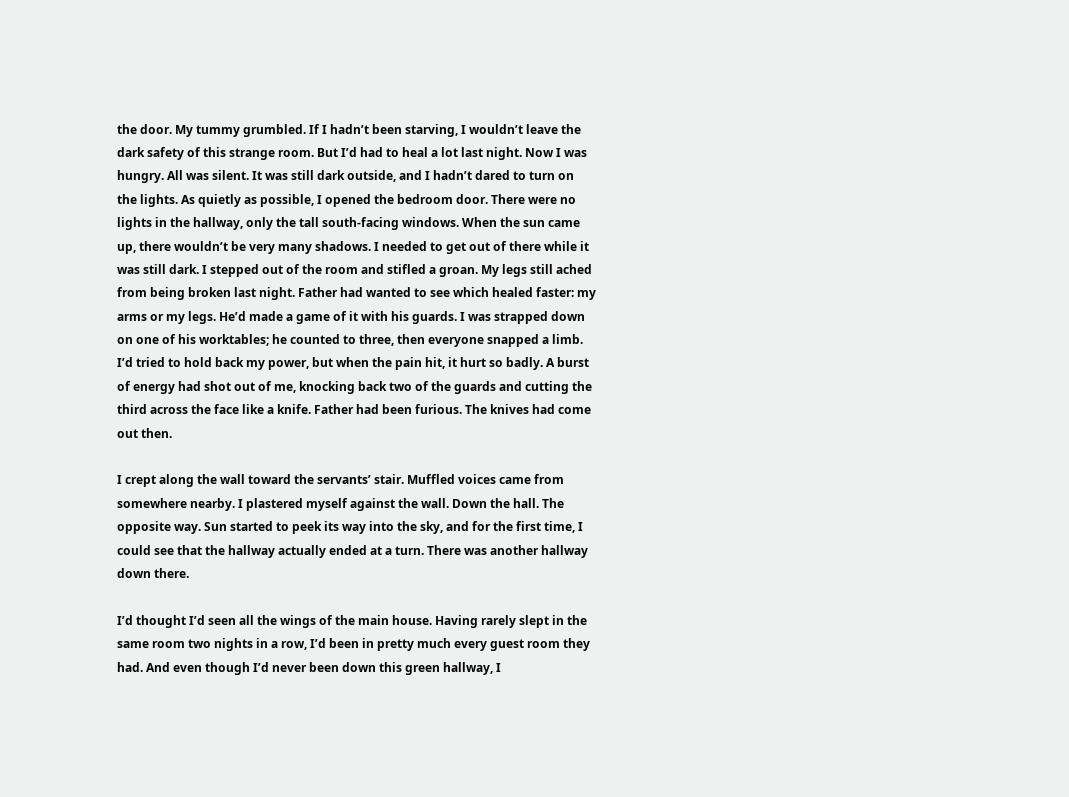the door. My tummy grumbled. If I hadn’t been starving, I wouldn’t leave the dark safety of this strange room. But I’d had to heal a lot last night. Now I was hungry. All was silent. It was still dark outside, and I hadn’t dared to turn on the lights. As quietly as possible, I opened the bedroom door. There were no lights in the hallway, only the tall south-facing windows. When the sun came up, there wouldn’t be very many shadows. I needed to get out of there while it was still dark. I stepped out of the room and stifled a groan. My legs still ached from being broken last night. Father had wanted to see which healed faster: my arms or my legs. He’d made a game of it with his guards. I was strapped down on one of his worktables; he counted to three, then everyone snapped a limb. I’d tried to hold back my power, but when the pain hit, it hurt so badly. A burst of energy had shot out of me, knocking back two of the guards and cutting the third across the face like a knife. Father had been furious. The knives had come out then.

I crept along the wall toward the servants’ stair. Muffled voices came from somewhere nearby. I plastered myself against the wall. Down the hall. The opposite way. Sun started to peek its way into the sky, and for the first time, I could see that the hallway actually ended at a turn. There was another hallway down there.

I’d thought I’d seen all the wings of the main house. Having rarely slept in the same room two nights in a row, I’d been in pretty much every guest room they had. And even though I’d never been down this green hallway, I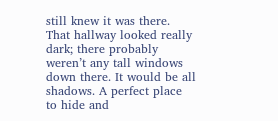still knew it was there. That hallway looked really dark; there probably weren’t any tall windows down there. It would be all shadows. A perfect place to hide and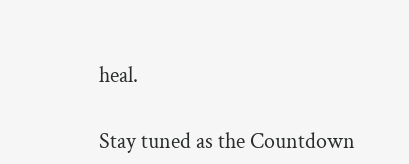heal.

Stay tuned as the Countdown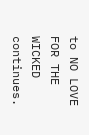to NO LOVE FOR THE WICKED continues.